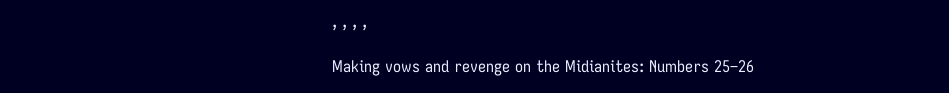, , , ,

Making vows and revenge on the Midianites: Numbers 25–26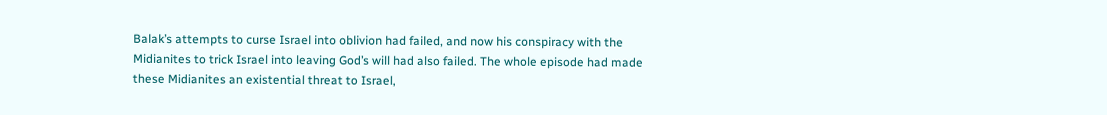Balak’s attempts to curse Israel into oblivion had failed, and now his conspiracy with the Midianites to trick Israel into leaving God’s will had also failed. The whole episode had made these Midianites an existential threat to Israel,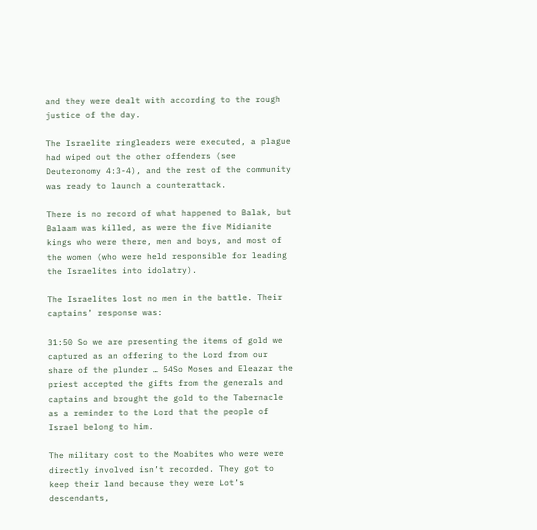and they were dealt with according to the rough justice of the day.

The Israelite ringleaders were executed, a plague had wiped out the other offenders (see Deuteronomy 4:3-4), and the rest of the community was ready to launch a counterattack.

There is no record of what happened to Balak, but Balaam was killed, as were the five Midianite kings who were there, men and boys, and most of the women (who were held responsible for leading the Israelites into idolatry).

The Israelites lost no men in the battle. Their captains’ response was:

31:50 So we are presenting the items of gold we captured as an offering to the Lord from our share of the plunder … 54So Moses and Eleazar the priest accepted the gifts from the generals and captains and brought the gold to the Tabernacle as a reminder to the Lord that the people of Israel belong to him.

The military cost to the Moabites who were were directly involved isn’t recorded. They got to keep their land because they were Lot’s descendants,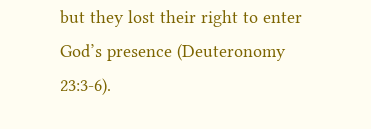but they lost their right to enter God’s presence (Deuteronomy 23:3-6).